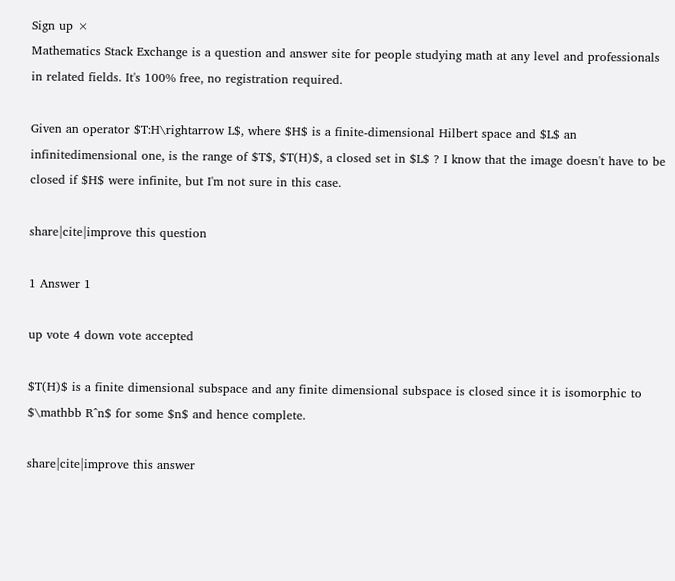Sign up ×
Mathematics Stack Exchange is a question and answer site for people studying math at any level and professionals in related fields. It's 100% free, no registration required.

Given an operator $T:H\rightarrow L$, where $H$ is a finite-dimensional Hilbert space and $L$ an infinitedimensional one, is the range of $T$, $T(H)$, a closed set in $L$ ? I know that the image doesn't have to be closed if $H$ were infinite, but I'm not sure in this case.

share|cite|improve this question

1 Answer 1

up vote 4 down vote accepted

$T(H)$ is a finite dimensional subspace and any finite dimensional subspace is closed since it is isomorphic to $\mathbb R^n$ for some $n$ and hence complete.

share|cite|improve this answer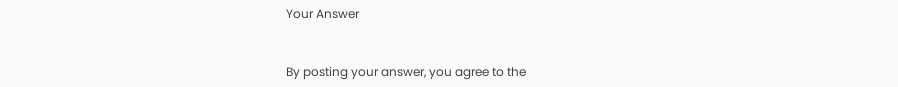Your Answer


By posting your answer, you agree to the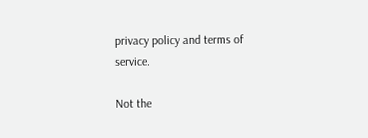privacy policy and terms of service.

Not the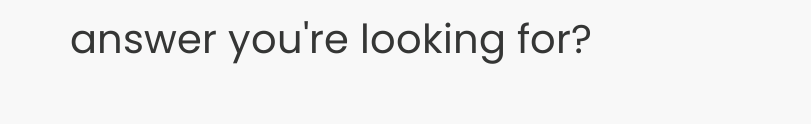answer you're looking for?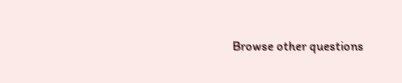Browse other questions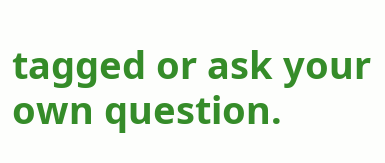tagged or ask your own question.